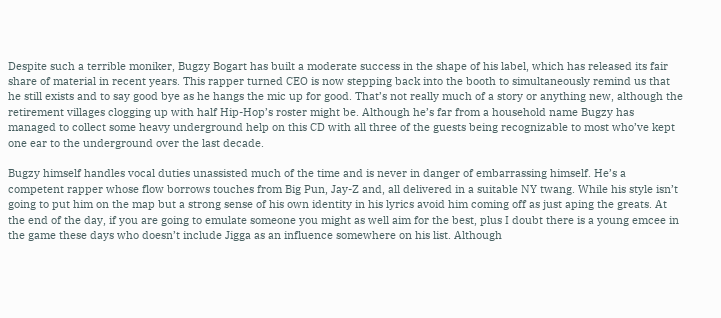Despite such a terrible moniker, Bugzy Bogart has built a moderate success in the shape of his label, which has released its fair share of material in recent years. This rapper turned CEO is now stepping back into the booth to simultaneously remind us that he still exists and to say good bye as he hangs the mic up for good. That’s not really much of a story or anything new, although the retirement villages clogging up with half Hip-Hop’s roster might be. Although he’s far from a household name Bugzy has managed to collect some heavy underground help on this CD with all three of the guests being recognizable to most who’ve kept one ear to the underground over the last decade.

Bugzy himself handles vocal duties unassisted much of the time and is never in danger of embarrassing himself. He’s a competent rapper whose flow borrows touches from Big Pun, Jay-Z and, all delivered in a suitable NY twang. While his style isn’t going to put him on the map but a strong sense of his own identity in his lyrics avoid him coming off as just aping the greats. At the end of the day, if you are going to emulate someone you might as well aim for the best, plus I doubt there is a young emcee in the game these days who doesn’t include Jigga as an influence somewhere on his list. Although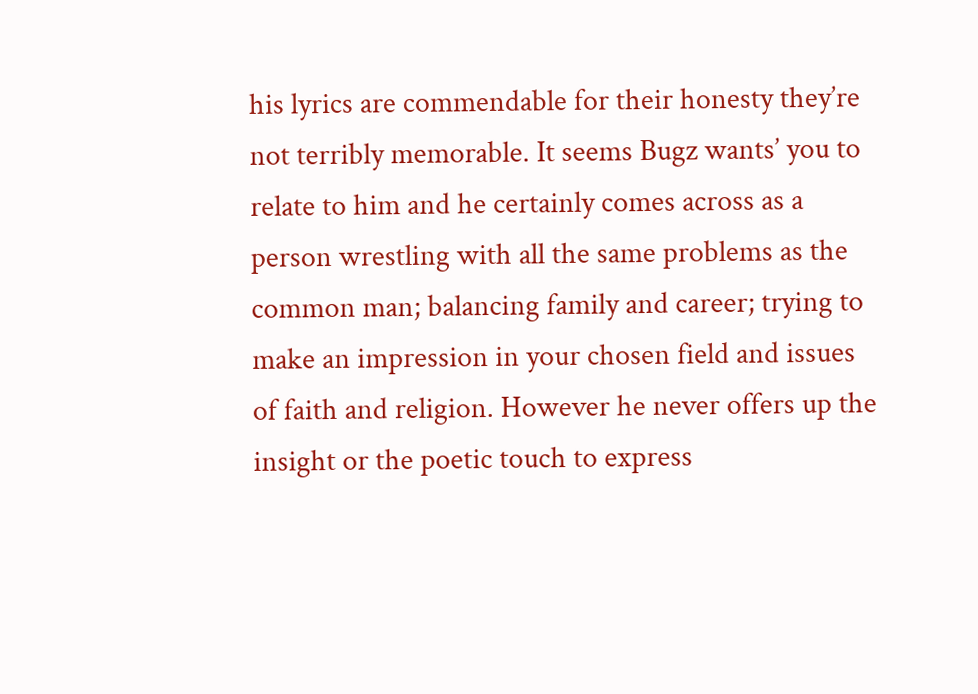his lyrics are commendable for their honesty they’re not terribly memorable. It seems Bugz wants’ you to relate to him and he certainly comes across as a person wrestling with all the same problems as the common man; balancing family and career; trying to make an impression in your chosen field and issues of faith and religion. However he never offers up the insight or the poetic touch to express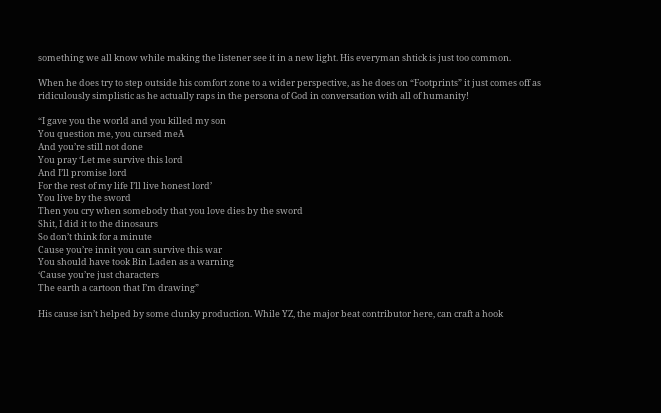something we all know while making the listener see it in a new light. His everyman shtick is just too common.

When he does try to step outside his comfort zone to a wider perspective, as he does on “Footprints” it just comes off as ridiculously simplistic as he actually raps in the persona of God in conversation with all of humanity!

“I gave you the world and you killed my son
You question me, you cursed meĀ
And you’re still not done
You pray ‘Let me survive this lord
And I’ll promise lord
For the rest of my life I’ll live honest lord’
You live by the sword
Then you cry when somebody that you love dies by the sword
Shit, I did it to the dinosaurs
So don’t think for a minute
Cause you’re innit you can survive this war
You should have took Bin Laden as a warning
‘Cause you’re just characters
The earth a cartoon that I’m drawing”

His cause isn’t helped by some clunky production. While YZ, the major beat contributor here, can craft a hook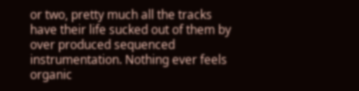or two, pretty much all the tracks have their life sucked out of them by over produced sequenced instrumentation. Nothing ever feels organic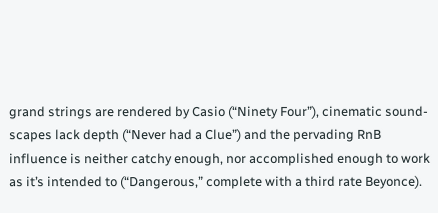grand strings are rendered by Casio (“Ninety Four”), cinematic sound-scapes lack depth (“Never had a Clue”) and the pervading RnB influence is neither catchy enough, nor accomplished enough to work as it’s intended to (“Dangerous,” complete with a third rate Beyonce).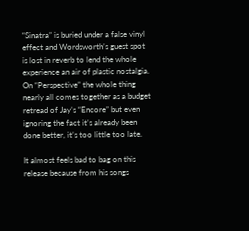“Sinatra” is buried under a false vinyl effect and Wordsworth’s guest spot is lost in reverb to lend the whole experience an air of plastic nostalgia. On “Perspective” the whole thing nearly all comes together as a budget retread of Jay’s “Encore” but even ignoring the fact it’s already been done better, it’s too little too late.

It almost feels bad to bag on this release because from his songs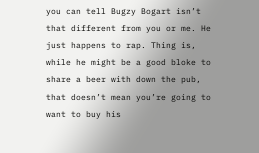you can tell Bugzy Bogart isn’t that different from you or me. He just happens to rap. Thing is, while he might be a good bloke to share a beer with down the pub, that doesn’t mean you’re going to want to buy his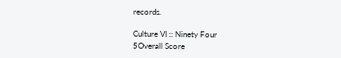records.

Culture VI :: Ninety Four
5Overall Score